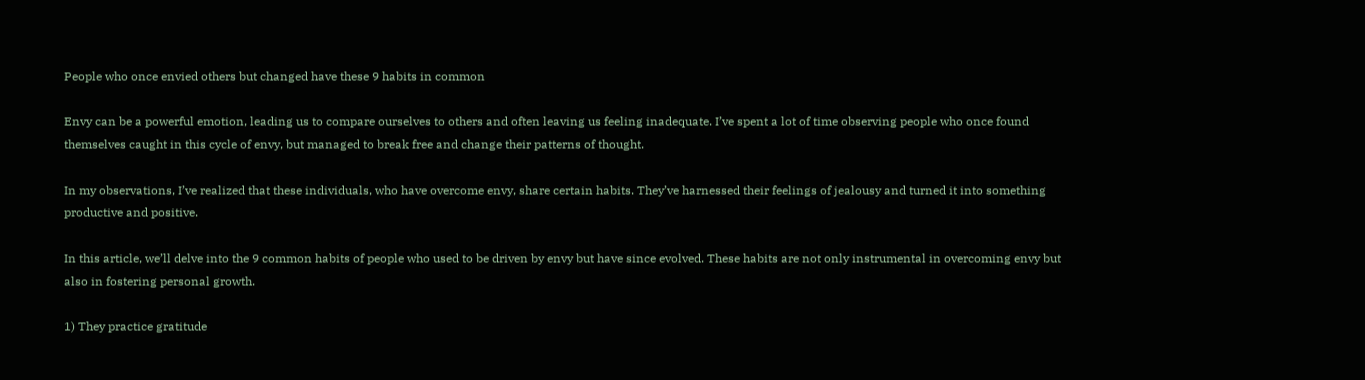People who once envied others but changed have these 9 habits in common

Envy can be a powerful emotion, leading us to compare ourselves to others and often leaving us feeling inadequate. I’ve spent a lot of time observing people who once found themselves caught in this cycle of envy, but managed to break free and change their patterns of thought.

In my observations, I’ve realized that these individuals, who have overcome envy, share certain habits. They’ve harnessed their feelings of jealousy and turned it into something productive and positive.

In this article, we’ll delve into the 9 common habits of people who used to be driven by envy but have since evolved. These habits are not only instrumental in overcoming envy but also in fostering personal growth.

1) They practice gratitude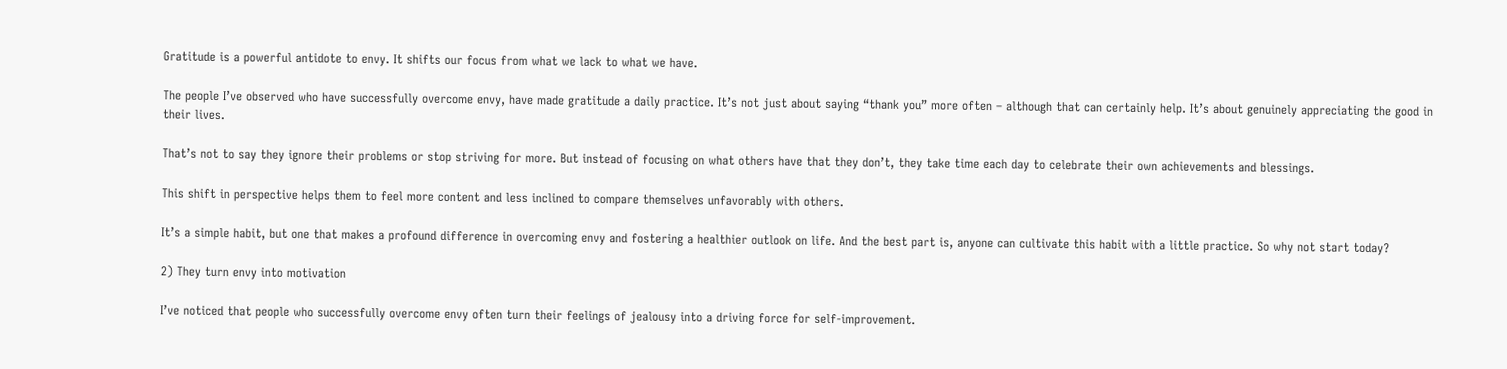Gratitude is a powerful antidote to envy. It shifts our focus from what we lack to what we have.

The people I’ve observed who have successfully overcome envy, have made gratitude a daily practice. It’s not just about saying “thank you” more often – although that can certainly help. It’s about genuinely appreciating the good in their lives.

That’s not to say they ignore their problems or stop striving for more. But instead of focusing on what others have that they don’t, they take time each day to celebrate their own achievements and blessings.

This shift in perspective helps them to feel more content and less inclined to compare themselves unfavorably with others.

It’s a simple habit, but one that makes a profound difference in overcoming envy and fostering a healthier outlook on life. And the best part is, anyone can cultivate this habit with a little practice. So why not start today?

2) They turn envy into motivation

I’ve noticed that people who successfully overcome envy often turn their feelings of jealousy into a driving force for self-improvement.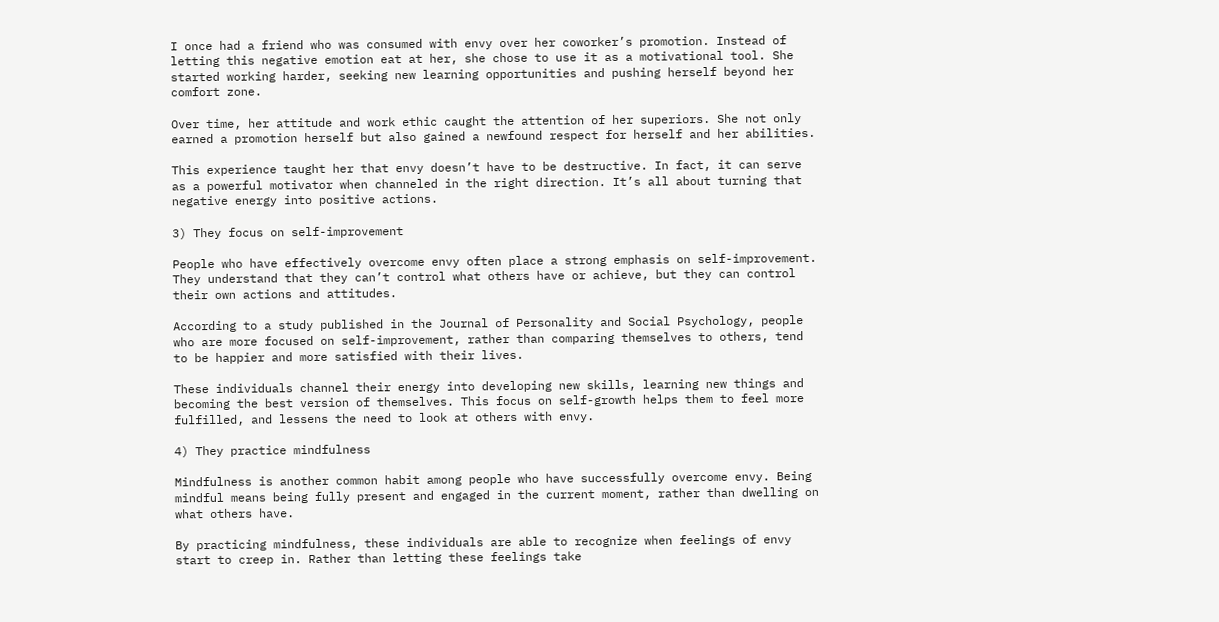I once had a friend who was consumed with envy over her coworker’s promotion. Instead of letting this negative emotion eat at her, she chose to use it as a motivational tool. She started working harder, seeking new learning opportunities and pushing herself beyond her comfort zone.

Over time, her attitude and work ethic caught the attention of her superiors. She not only earned a promotion herself but also gained a newfound respect for herself and her abilities.

This experience taught her that envy doesn’t have to be destructive. In fact, it can serve as a powerful motivator when channeled in the right direction. It’s all about turning that negative energy into positive actions.

3) They focus on self-improvement

People who have effectively overcome envy often place a strong emphasis on self-improvement. They understand that they can’t control what others have or achieve, but they can control their own actions and attitudes.

According to a study published in the Journal of Personality and Social Psychology, people who are more focused on self-improvement, rather than comparing themselves to others, tend to be happier and more satisfied with their lives.

These individuals channel their energy into developing new skills, learning new things and becoming the best version of themselves. This focus on self-growth helps them to feel more fulfilled, and lessens the need to look at others with envy.

4) They practice mindfulness

Mindfulness is another common habit among people who have successfully overcome envy. Being mindful means being fully present and engaged in the current moment, rather than dwelling on what others have.

By practicing mindfulness, these individuals are able to recognize when feelings of envy start to creep in. Rather than letting these feelings take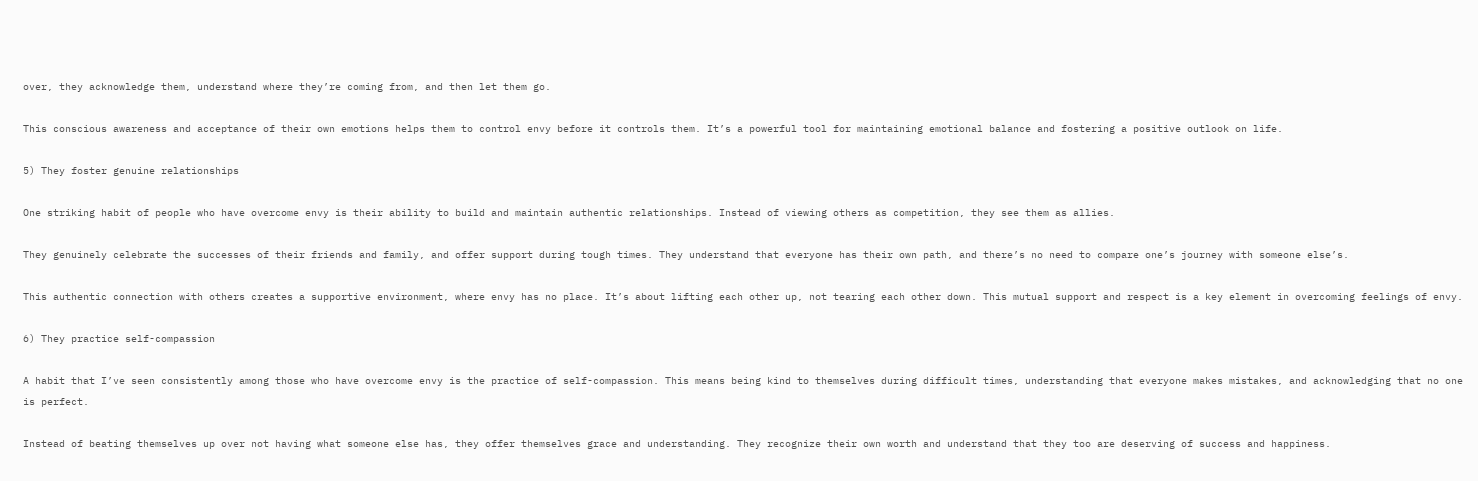over, they acknowledge them, understand where they’re coming from, and then let them go.

This conscious awareness and acceptance of their own emotions helps them to control envy before it controls them. It’s a powerful tool for maintaining emotional balance and fostering a positive outlook on life.

5) They foster genuine relationships

One striking habit of people who have overcome envy is their ability to build and maintain authentic relationships. Instead of viewing others as competition, they see them as allies.

They genuinely celebrate the successes of their friends and family, and offer support during tough times. They understand that everyone has their own path, and there’s no need to compare one’s journey with someone else’s.

This authentic connection with others creates a supportive environment, where envy has no place. It’s about lifting each other up, not tearing each other down. This mutual support and respect is a key element in overcoming feelings of envy.

6) They practice self-compassion

A habit that I’ve seen consistently among those who have overcome envy is the practice of self-compassion. This means being kind to themselves during difficult times, understanding that everyone makes mistakes, and acknowledging that no one is perfect.

Instead of beating themselves up over not having what someone else has, they offer themselves grace and understanding. They recognize their own worth and understand that they too are deserving of success and happiness.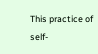This practice of self-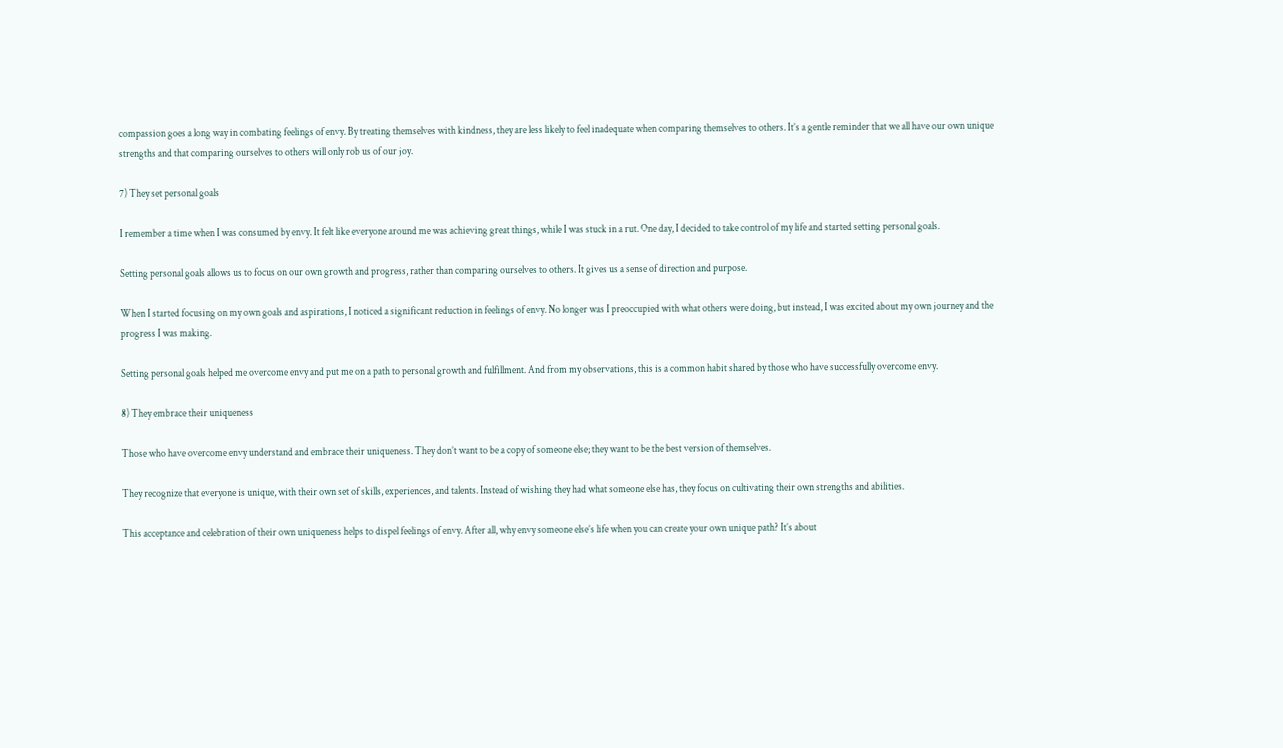compassion goes a long way in combating feelings of envy. By treating themselves with kindness, they are less likely to feel inadequate when comparing themselves to others. It’s a gentle reminder that we all have our own unique strengths and that comparing ourselves to others will only rob us of our joy.

7) They set personal goals

I remember a time when I was consumed by envy. It felt like everyone around me was achieving great things, while I was stuck in a rut. One day, I decided to take control of my life and started setting personal goals.

Setting personal goals allows us to focus on our own growth and progress, rather than comparing ourselves to others. It gives us a sense of direction and purpose.

When I started focusing on my own goals and aspirations, I noticed a significant reduction in feelings of envy. No longer was I preoccupied with what others were doing, but instead, I was excited about my own journey and the progress I was making.

Setting personal goals helped me overcome envy and put me on a path to personal growth and fulfillment. And from my observations, this is a common habit shared by those who have successfully overcome envy.

8) They embrace their uniqueness

Those who have overcome envy understand and embrace their uniqueness. They don’t want to be a copy of someone else; they want to be the best version of themselves.

They recognize that everyone is unique, with their own set of skills, experiences, and talents. Instead of wishing they had what someone else has, they focus on cultivating their own strengths and abilities.

This acceptance and celebration of their own uniqueness helps to dispel feelings of envy. After all, why envy someone else’s life when you can create your own unique path? It’s about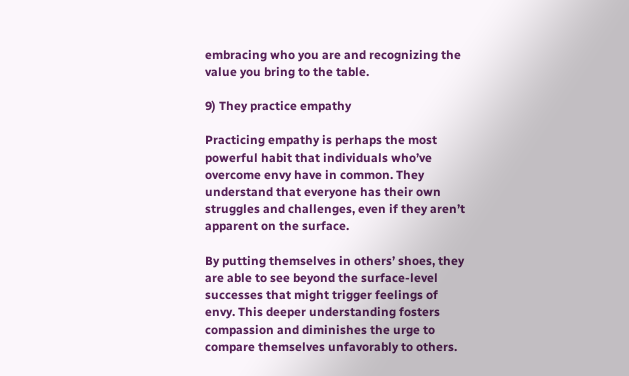embracing who you are and recognizing the value you bring to the table.

9) They practice empathy

Practicing empathy is perhaps the most powerful habit that individuals who’ve overcome envy have in common. They understand that everyone has their own struggles and challenges, even if they aren’t apparent on the surface.

By putting themselves in others’ shoes, they are able to see beyond the surface-level successes that might trigger feelings of envy. This deeper understanding fosters compassion and diminishes the urge to compare themselves unfavorably to others.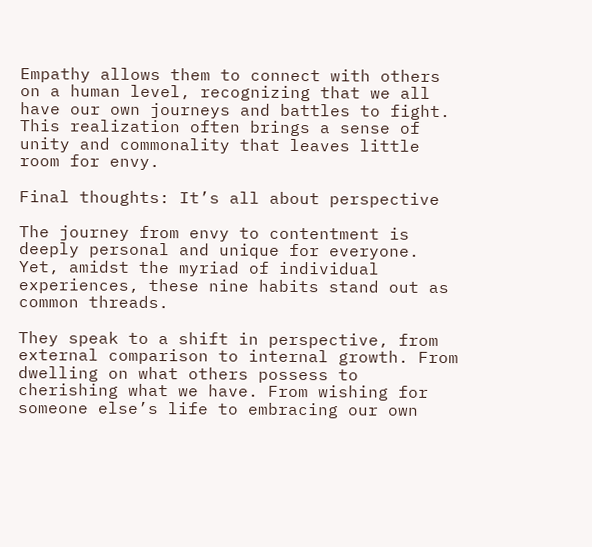Empathy allows them to connect with others on a human level, recognizing that we all have our own journeys and battles to fight. This realization often brings a sense of unity and commonality that leaves little room for envy.

Final thoughts: It’s all about perspective

The journey from envy to contentment is deeply personal and unique for everyone. Yet, amidst the myriad of individual experiences, these nine habits stand out as common threads.

They speak to a shift in perspective, from external comparison to internal growth. From dwelling on what others possess to cherishing what we have. From wishing for someone else’s life to embracing our own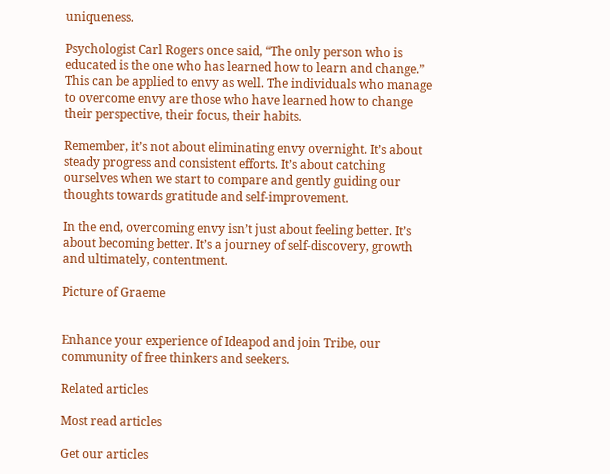uniqueness.

Psychologist Carl Rogers once said, “The only person who is educated is the one who has learned how to learn and change.” This can be applied to envy as well. The individuals who manage to overcome envy are those who have learned how to change their perspective, their focus, their habits.

Remember, it’s not about eliminating envy overnight. It’s about steady progress and consistent efforts. It’s about catching ourselves when we start to compare and gently guiding our thoughts towards gratitude and self-improvement.

In the end, overcoming envy isn’t just about feeling better. It’s about becoming better. It’s a journey of self-discovery, growth and ultimately, contentment.

Picture of Graeme


Enhance your experience of Ideapod and join Tribe, our community of free thinkers and seekers.

Related articles

Most read articles

Get our articles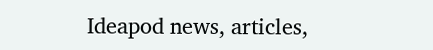Ideapod news, articles,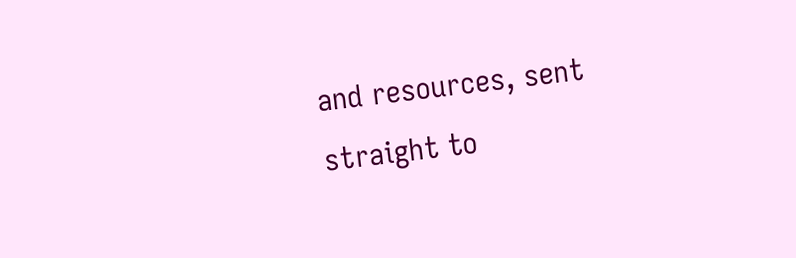and resources, sent straight to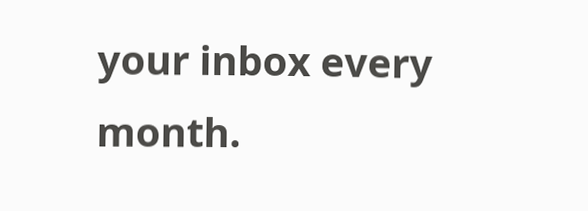your inbox every month.